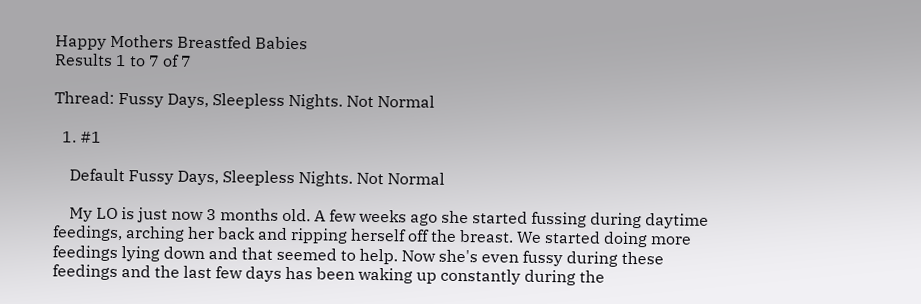Happy Mothers Breastfed Babies
Results 1 to 7 of 7

Thread: Fussy Days, Sleepless Nights. Not Normal

  1. #1

    Default Fussy Days, Sleepless Nights. Not Normal

    My LO is just now 3 months old. A few weeks ago she started fussing during daytime feedings, arching her back and ripping herself off the breast. We started doing more feedings lying down and that seemed to help. Now she's even fussy during these feedings and the last few days has been waking up constantly during the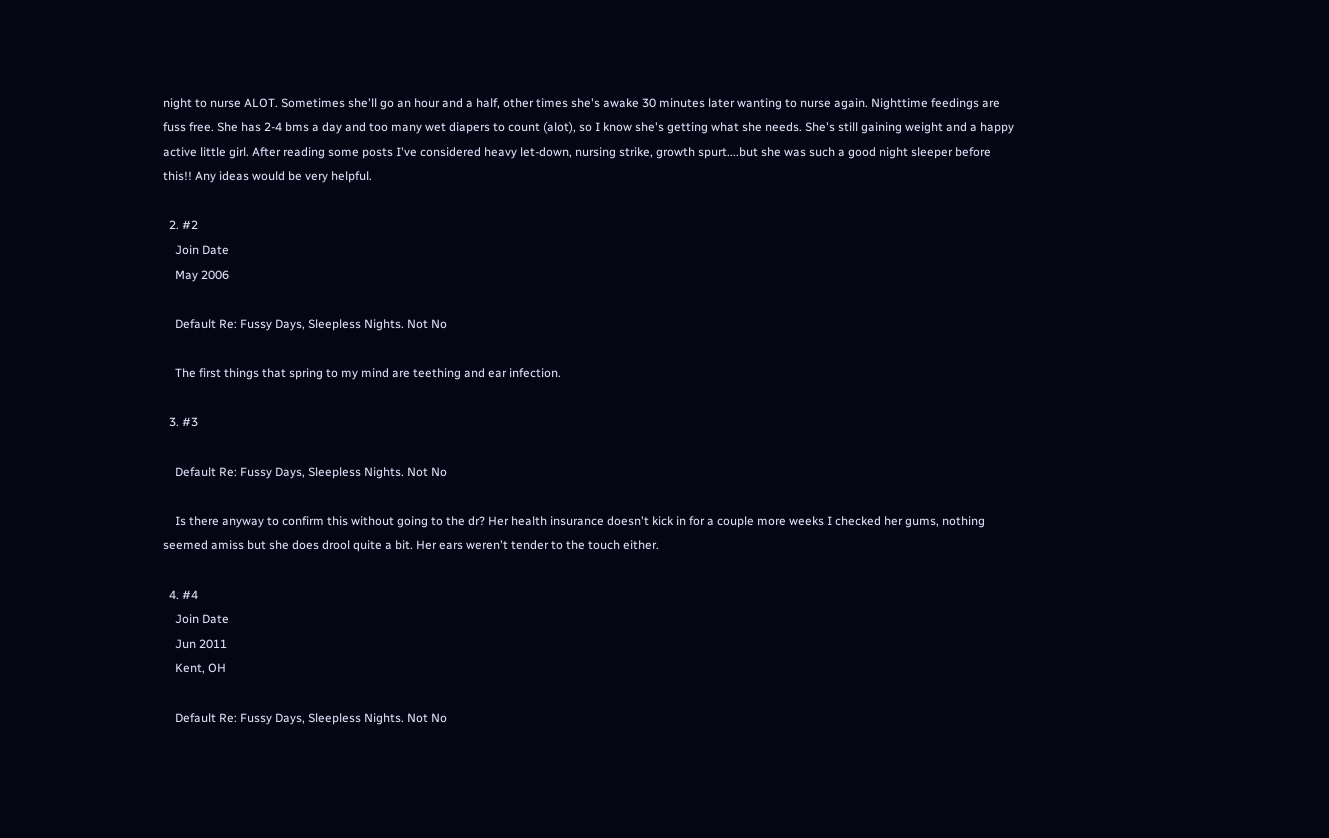night to nurse ALOT. Sometimes she'll go an hour and a half, other times she's awake 30 minutes later wanting to nurse again. Nighttime feedings are fuss free. She has 2-4 bms a day and too many wet diapers to count (alot), so I know she's getting what she needs. She's still gaining weight and a happy active little girl. After reading some posts I've considered heavy let-down, nursing strike, growth spurt....but she was such a good night sleeper before this!! Any ideas would be very helpful.

  2. #2
    Join Date
    May 2006

    Default Re: Fussy Days, Sleepless Nights. Not No

    The first things that spring to my mind are teething and ear infection.

  3. #3

    Default Re: Fussy Days, Sleepless Nights. Not No

    Is there anyway to confirm this without going to the dr? Her health insurance doesn't kick in for a couple more weeks I checked her gums, nothing seemed amiss but she does drool quite a bit. Her ears weren't tender to the touch either.

  4. #4
    Join Date
    Jun 2011
    Kent, OH

    Default Re: Fussy Days, Sleepless Nights. Not No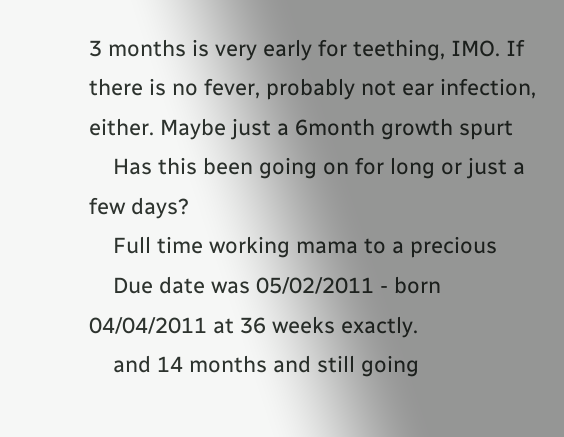3 months is very early for teething, IMO. If there is no fever, probably not ear infection, either. Maybe just a 6month growth spurt
    Has this been going on for long or just a few days?
    Full time working mama to a precious
    Due date was 05/02/2011 - born 04/04/2011 at 36 weeks exactly.
    and 14 months and still going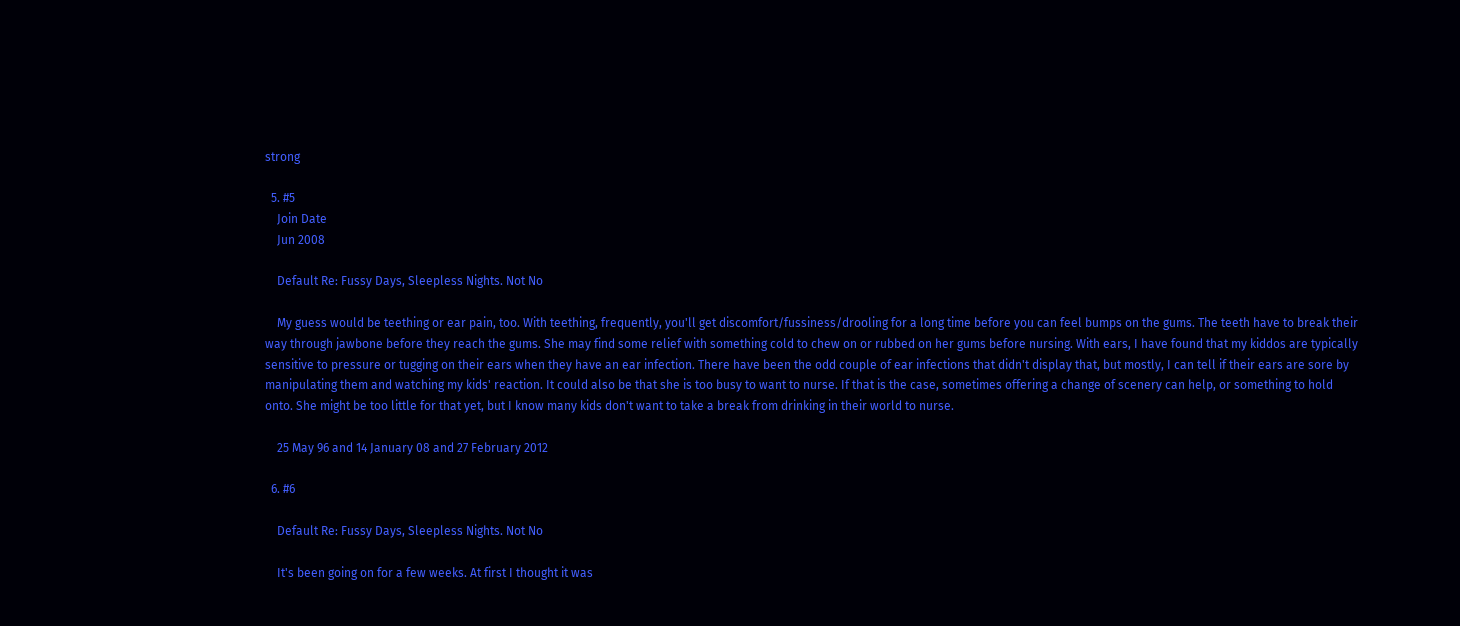strong

  5. #5
    Join Date
    Jun 2008

    Default Re: Fussy Days, Sleepless Nights. Not No

    My guess would be teething or ear pain, too. With teething, frequently, you'll get discomfort/fussiness/drooling for a long time before you can feel bumps on the gums. The teeth have to break their way through jawbone before they reach the gums. She may find some relief with something cold to chew on or rubbed on her gums before nursing. With ears, I have found that my kiddos are typically sensitive to pressure or tugging on their ears when they have an ear infection. There have been the odd couple of ear infections that didn't display that, but mostly, I can tell if their ears are sore by manipulating them and watching my kids' reaction. It could also be that she is too busy to want to nurse. If that is the case, sometimes offering a change of scenery can help, or something to hold onto. She might be too little for that yet, but I know many kids don't want to take a break from drinking in their world to nurse.

    25 May 96 and 14 January 08 and 27 February 2012

  6. #6

    Default Re: Fussy Days, Sleepless Nights. Not No

    It's been going on for a few weeks. At first I thought it was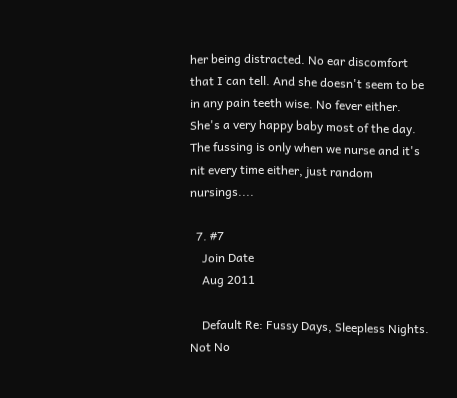her being distracted. No ear discomfort that I can tell. And she doesn't seem to be in any pain teeth wise. No fever either. She's a very happy baby most of the day. The fussing is only when we nurse and it's nit every time either, just random nursings....

  7. #7
    Join Date
    Aug 2011

    Default Re: Fussy Days, Sleepless Nights. Not No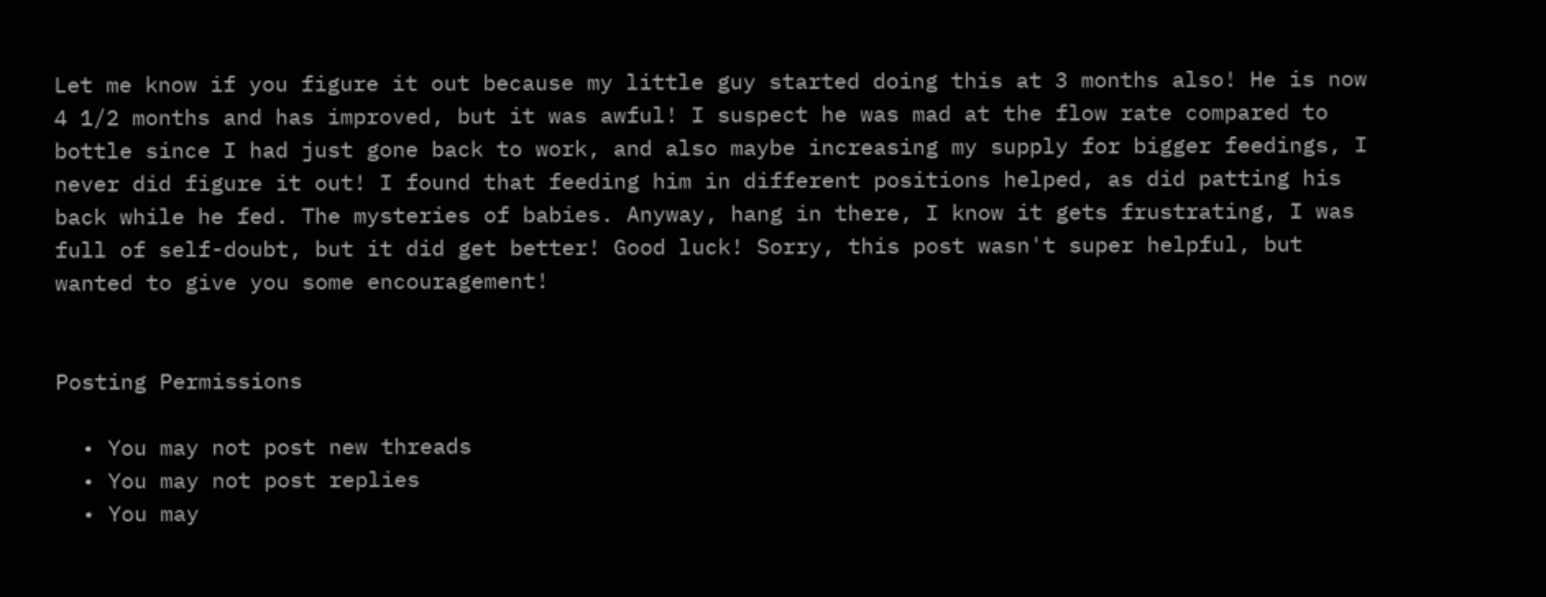Let me know if you figure it out because my little guy started doing this at 3 months also! He is now 4 1/2 months and has improved, but it was awful! I suspect he was mad at the flow rate compared to bottle since I had just gone back to work, and also maybe increasing my supply for bigger feedings, I never did figure it out! I found that feeding him in different positions helped, as did patting his back while he fed. The mysteries of babies. Anyway, hang in there, I know it gets frustrating, I was full of self-doubt, but it did get better! Good luck! Sorry, this post wasn't super helpful, but wanted to give you some encouragement!


Posting Permissions

  • You may not post new threads
  • You may not post replies
  • You may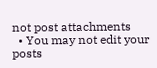not post attachments
  • You may not edit your posts